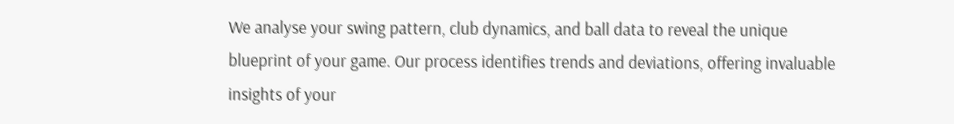We analyse your swing pattern, club dynamics, and ball data to reveal the unique blueprint of your game. Our process identifies trends and deviations, offering invaluable insights of your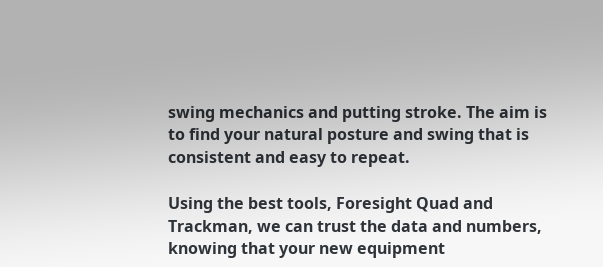swing mechanics and putting stroke. The aim is to find your natural posture and swing that is consistent and easy to repeat.

Using the best tools, Foresight Quad and Trackman, we can trust the data and numbers, knowing that your new equipment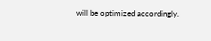will be optimized accordingly.